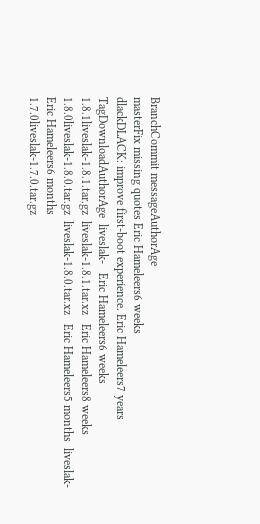BranchCommit messageAuthorAge
masterFix missing quotes Eric Hameleers6 weeks
dlackDLACK: improve first-boot experience. Eric Hameleers7 years
TagDownloadAuthorAge  liveslak-   Eric Hameleers6 weeks
1.8.1liveslak-1.8.1.tar.gz  liveslak-1.8.1.tar.xz   Eric Hameleers8 weeks
1.8.0liveslak-1.8.0.tar.gz  liveslak-1.8.0.tar.xz   Eric Hameleers5 months  liveslak-   Eric Hameleers6 months
1.7.0liveslak-1.7.0.tar.gz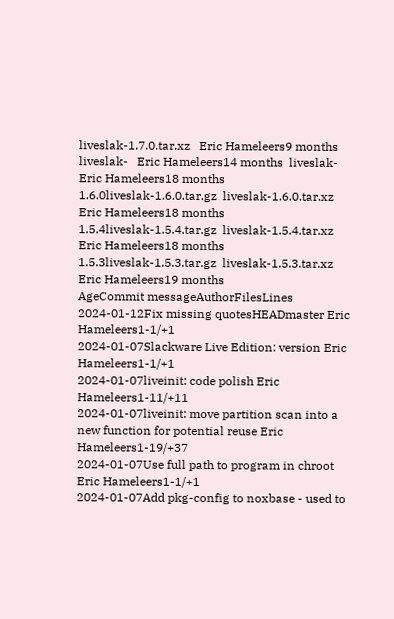liveslak-1.7.0.tar.xz   Eric Hameleers9 months  liveslak-   Eric Hameleers14 months  liveslak-   Eric Hameleers18 months
1.6.0liveslak-1.6.0.tar.gz  liveslak-1.6.0.tar.xz   Eric Hameleers18 months
1.5.4liveslak-1.5.4.tar.gz  liveslak-1.5.4.tar.xz   Eric Hameleers18 months
1.5.3liveslak-1.5.3.tar.gz  liveslak-1.5.3.tar.xz   Eric Hameleers19 months
AgeCommit messageAuthorFilesLines
2024-01-12Fix missing quotesHEADmaster Eric Hameleers1-1/+1
2024-01-07Slackware Live Edition: version Eric Hameleers1-1/+1
2024-01-07liveinit: code polish Eric Hameleers1-11/+11
2024-01-07liveinit: move partition scan into a new function for potential reuse Eric Hameleers1-19/+37
2024-01-07Use full path to program in chroot Eric Hameleers1-1/+1
2024-01-07Add pkg-config to noxbase - used to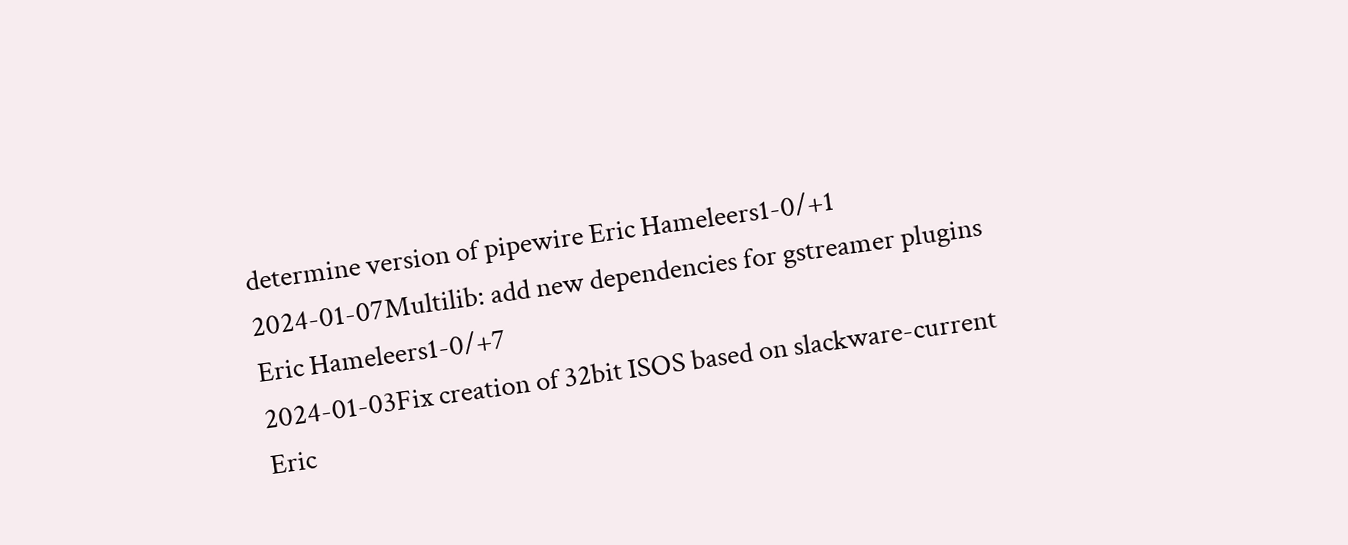determine version of pipewire Eric Hameleers1-0/+1
2024-01-07Multilib: add new dependencies for gstreamer plugins Eric Hameleers1-0/+7
2024-01-03Fix creation of 32bit ISOS based on slackware-current Eric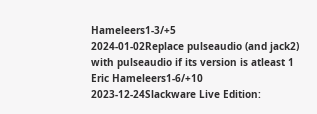Hameleers1-3/+5
2024-01-02Replace pulseaudio (and jack2) with pulseaudio if its version is atleast 1 Eric Hameleers1-6/+10
2023-12-24Slackware Live Edition: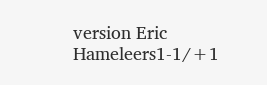version Eric Hameleers1-1/+1